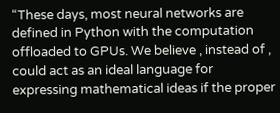“These days, most neural networks are defined in Python with the computation offloaded to GPUs. We believe , instead of , could act as an ideal language for expressing mathematical ideas if the proper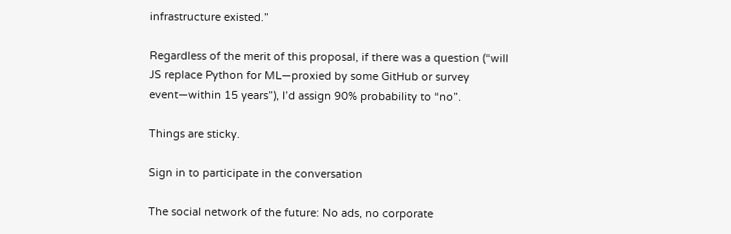infrastructure existed.”

Regardless of the merit of this proposal, if there was a question (“will JS replace Python for ML—proxied by some GitHub or survey event—within 15 years”), I’d assign 90% probability to “no”.

Things are sticky.

Sign in to participate in the conversation

The social network of the future: No ads, no corporate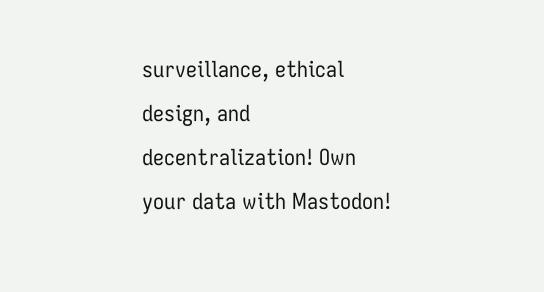surveillance, ethical design, and decentralization! Own your data with Mastodon!